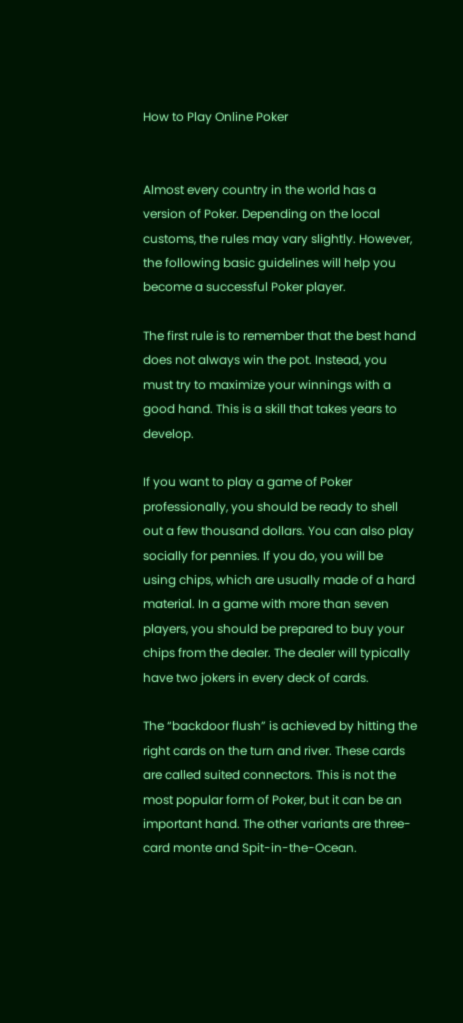How to Play Online Poker


Almost every country in the world has a version of Poker. Depending on the local customs, the rules may vary slightly. However, the following basic guidelines will help you become a successful Poker player.

The first rule is to remember that the best hand does not always win the pot. Instead, you must try to maximize your winnings with a good hand. This is a skill that takes years to develop.

If you want to play a game of Poker professionally, you should be ready to shell out a few thousand dollars. You can also play socially for pennies. If you do, you will be using chips, which are usually made of a hard material. In a game with more than seven players, you should be prepared to buy your chips from the dealer. The dealer will typically have two jokers in every deck of cards.

The “backdoor flush” is achieved by hitting the right cards on the turn and river. These cards are called suited connectors. This is not the most popular form of Poker, but it can be an important hand. The other variants are three-card monte and Spit-in-the-Ocean.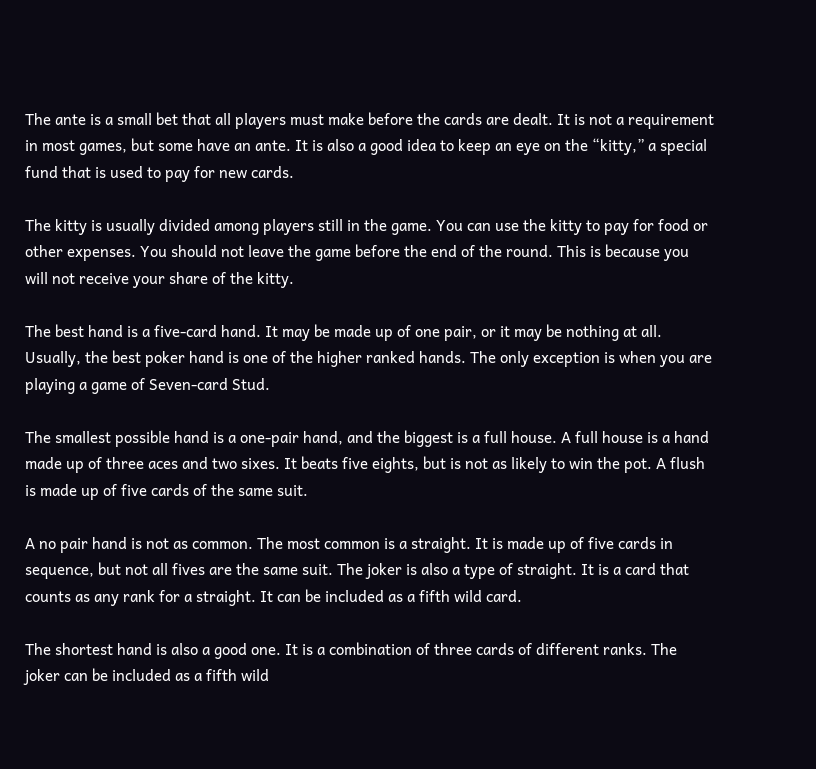The ante is a small bet that all players must make before the cards are dealt. It is not a requirement in most games, but some have an ante. It is also a good idea to keep an eye on the “kitty,” a special fund that is used to pay for new cards.

The kitty is usually divided among players still in the game. You can use the kitty to pay for food or other expenses. You should not leave the game before the end of the round. This is because you will not receive your share of the kitty.

The best hand is a five-card hand. It may be made up of one pair, or it may be nothing at all. Usually, the best poker hand is one of the higher ranked hands. The only exception is when you are playing a game of Seven-card Stud.

The smallest possible hand is a one-pair hand, and the biggest is a full house. A full house is a hand made up of three aces and two sixes. It beats five eights, but is not as likely to win the pot. A flush is made up of five cards of the same suit.

A no pair hand is not as common. The most common is a straight. It is made up of five cards in sequence, but not all fives are the same suit. The joker is also a type of straight. It is a card that counts as any rank for a straight. It can be included as a fifth wild card.

The shortest hand is also a good one. It is a combination of three cards of different ranks. The joker can be included as a fifth wild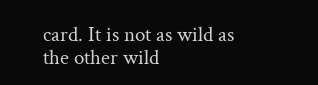card. It is not as wild as the other wild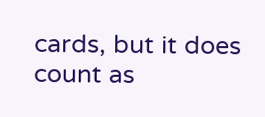cards, but it does count as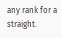any rank for a straight.